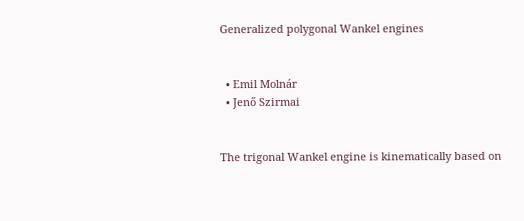Generalized polygonal Wankel engines


  • Emil Molnár
  • Jenő Szirmai


The trigonal Wankel engine is kinematically based on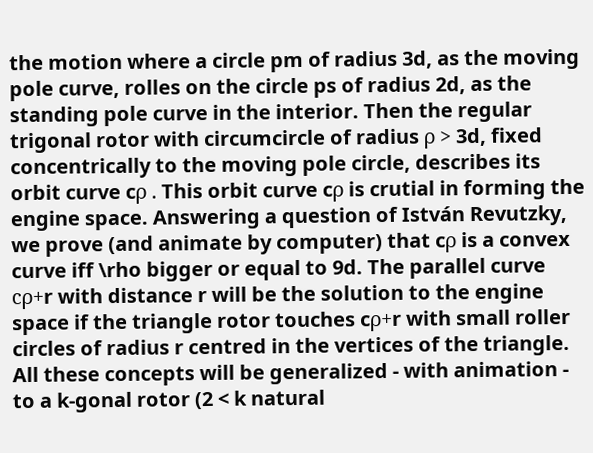the motion where a circle pm of radius 3d, as the moving pole curve, rolles on the circle ps of radius 2d, as the standing pole curve in the interior. Then the regular trigonal rotor with circumcircle of radius ρ > 3d, fixed concentrically to the moving pole circle, describes its orbit curve cρ . This orbit curve cρ is crutial in forming the engine space. Answering a question of István Revutzky, we prove (and animate by computer) that cρ is a convex curve iff \rho bigger or equal to 9d. The parallel curve cρ+r with distance r will be the solution to the engine space if the triangle rotor touches cρ+r with small roller circles of radius r centred in the vertices of the triangle. All these concepts will be generalized - with animation - to a k-gonal rotor (2 < k natural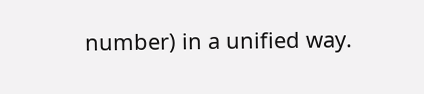number) in a unified way.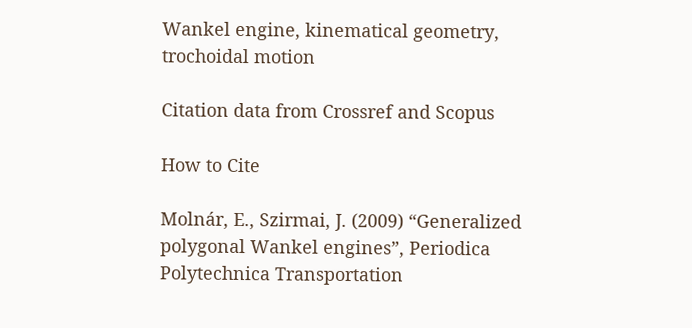Wankel engine, kinematical geometry, trochoidal motion

Citation data from Crossref and Scopus

How to Cite

Molnár, E., Szirmai, J. (2009) “Generalized polygonal Wankel engines”, Periodica Polytechnica Transportation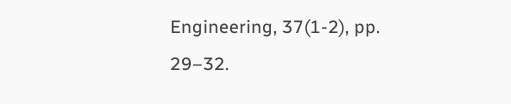Engineering, 37(1-2), pp. 29–32.